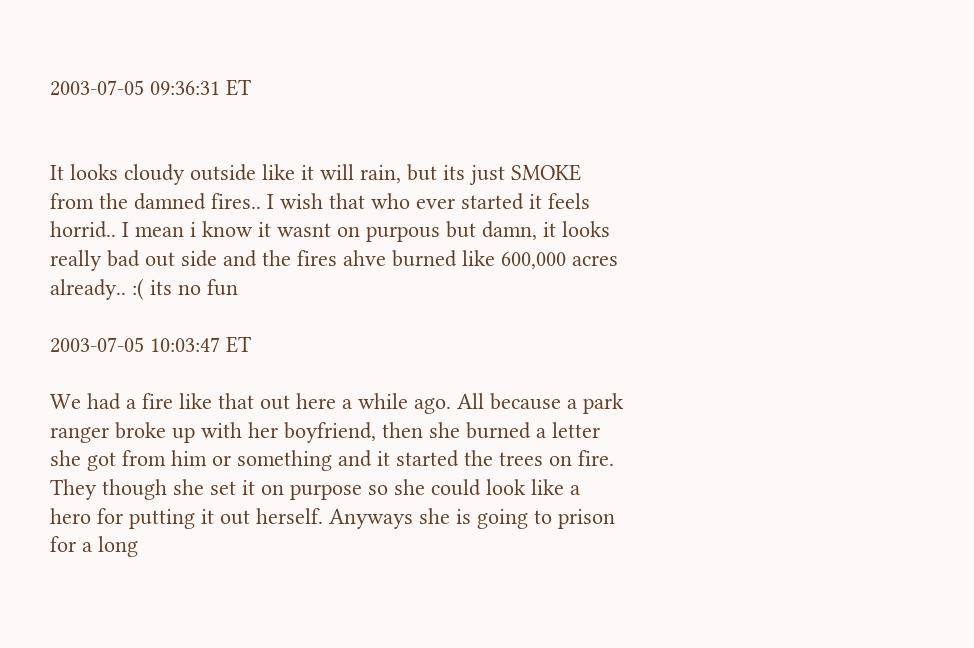2003-07-05 09:36:31 ET


It looks cloudy outside like it will rain, but its just SMOKE from the damned fires.. I wish that who ever started it feels horrid.. I mean i know it wasnt on purpous but damn, it looks really bad out side and the fires ahve burned like 600,000 acres already.. :( its no fun

2003-07-05 10:03:47 ET

We had a fire like that out here a while ago. All because a park ranger broke up with her boyfriend, then she burned a letter she got from him or something and it started the trees on fire. They though she set it on purpose so she could look like a hero for putting it out herself. Anyways she is going to prison for a long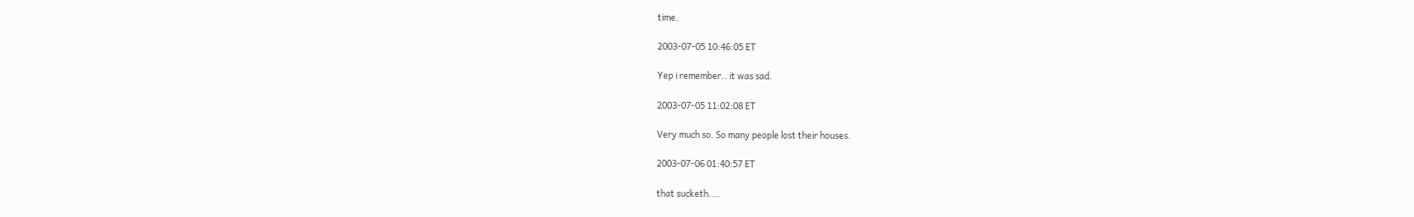time.

2003-07-05 10:46:05 ET

Yep i remember.. it was sad.

2003-07-05 11:02:08 ET

Very much so. So many people lost their houses.

2003-07-06 01:40:57 ET

that sucketh....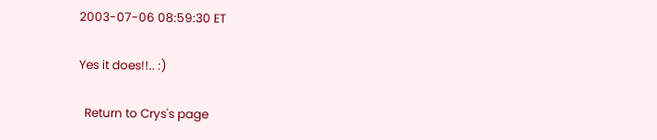2003-07-06 08:59:30 ET

Yes it does!!.. :)

  Return to Crys's page